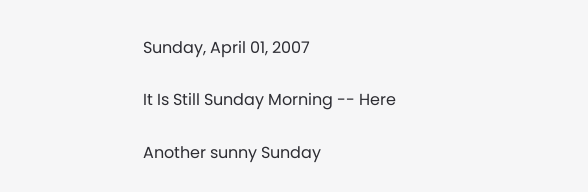Sunday, April 01, 2007

It Is Still Sunday Morning -- Here

Another sunny Sunday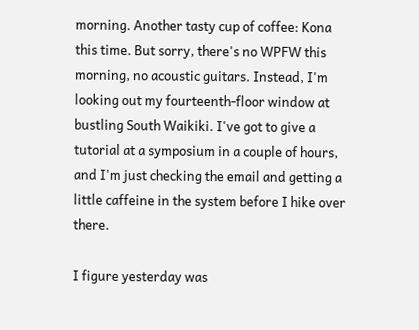morning. Another tasty cup of coffee: Kona this time. But sorry, there's no WPFW this morning, no acoustic guitars. Instead, I'm looking out my fourteenth-floor window at bustling South Waikiki. I've got to give a tutorial at a symposium in a couple of hours, and I'm just checking the email and getting a little caffeine in the system before I hike over there.

I figure yesterday was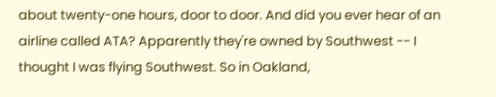about twenty-one hours, door to door. And did you ever hear of an airline called ATA? Apparently they're owned by Southwest -- I thought I was flying Southwest. So in Oakland,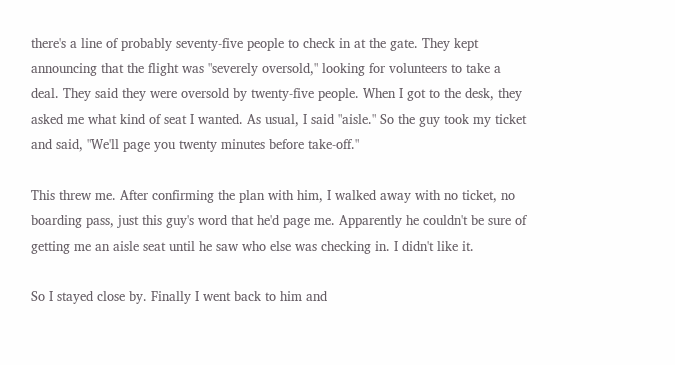there's a line of probably seventy-five people to check in at the gate. They kept announcing that the flight was "severely oversold," looking for volunteers to take a deal. They said they were oversold by twenty-five people. When I got to the desk, they asked me what kind of seat I wanted. As usual, I said "aisle." So the guy took my ticket and said, "We'll page you twenty minutes before take-off."

This threw me. After confirming the plan with him, I walked away with no ticket, no boarding pass, just this guy's word that he'd page me. Apparently he couldn't be sure of getting me an aisle seat until he saw who else was checking in. I didn't like it.

So I stayed close by. Finally I went back to him and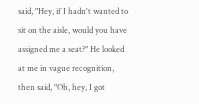said, "Hey, if I hadn't wanted to sit on the aisle, would you have assigned me a seat?" He looked at me in vague recognition, then said, "Oh, hey, I got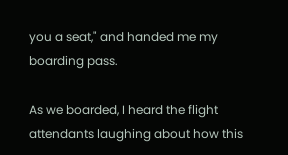you a seat," and handed me my boarding pass.

As we boarded, I heard the flight attendants laughing about how this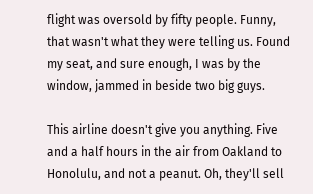flight was oversold by fifty people. Funny, that wasn't what they were telling us. Found my seat, and sure enough, I was by the window, jammed in beside two big guys.

This airline doesn't give you anything. Five and a half hours in the air from Oakland to Honolulu, and not a peanut. Oh, they'll sell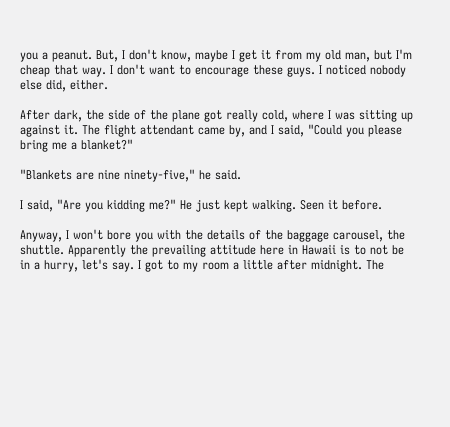you a peanut. But, I don't know, maybe I get it from my old man, but I'm cheap that way. I don't want to encourage these guys. I noticed nobody else did, either.

After dark, the side of the plane got really cold, where I was sitting up against it. The flight attendant came by, and I said, "Could you please bring me a blanket?"

"Blankets are nine ninety-five," he said.

I said, "Are you kidding me?" He just kept walking. Seen it before.

Anyway, I won't bore you with the details of the baggage carousel, the shuttle. Apparently the prevailing attitude here in Hawaii is to not be in a hurry, let's say. I got to my room a little after midnight. The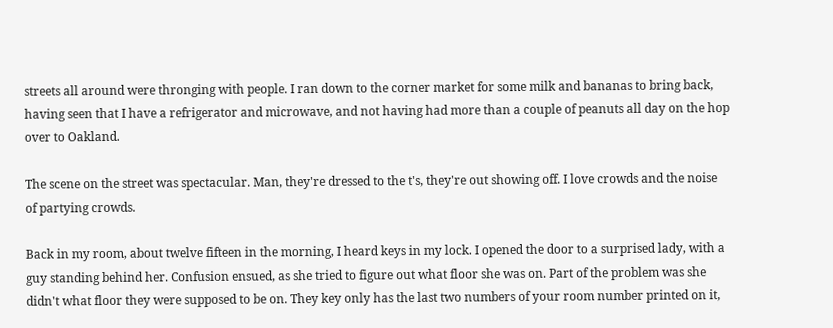streets all around were thronging with people. I ran down to the corner market for some milk and bananas to bring back, having seen that I have a refrigerator and microwave, and not having had more than a couple of peanuts all day on the hop over to Oakland.

The scene on the street was spectacular. Man, they're dressed to the t's, they're out showing off. I love crowds and the noise of partying crowds.

Back in my room, about twelve fifteen in the morning, I heard keys in my lock. I opened the door to a surprised lady, with a guy standing behind her. Confusion ensued, as she tried to figure out what floor she was on. Part of the problem was she didn't what floor they were supposed to be on. They key only has the last two numbers of your room number printed on it,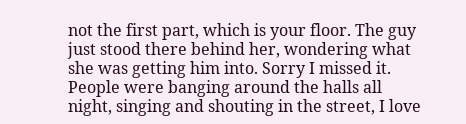not the first part, which is your floor. The guy just stood there behind her, wondering what she was getting him into. Sorry I missed it. People were banging around the halls all night, singing and shouting in the street, I love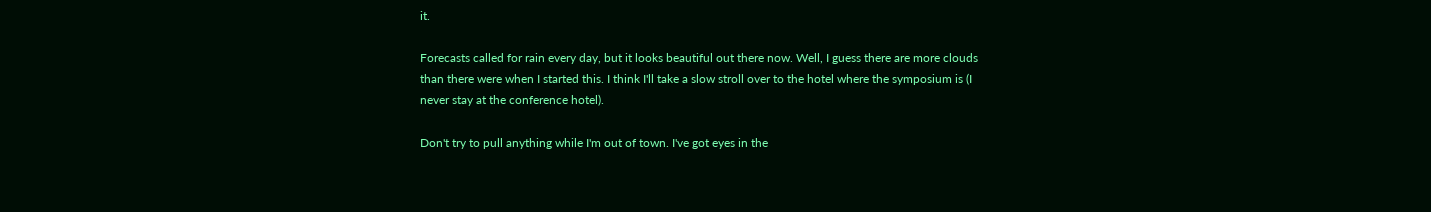it.

Forecasts called for rain every day, but it looks beautiful out there now. Well, I guess there are more clouds than there were when I started this. I think I'll take a slow stroll over to the hotel where the symposium is (I never stay at the conference hotel).

Don't try to pull anything while I'm out of town. I've got eyes in the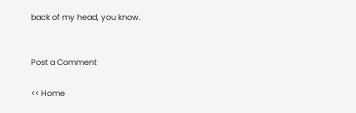back of my head, you know.


Post a Comment

<< Home